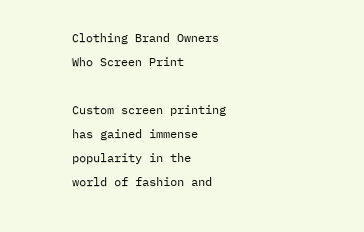Clothing Brand Owners Who Screen Print

Custom screen printing has gained immense popularity in the world of fashion and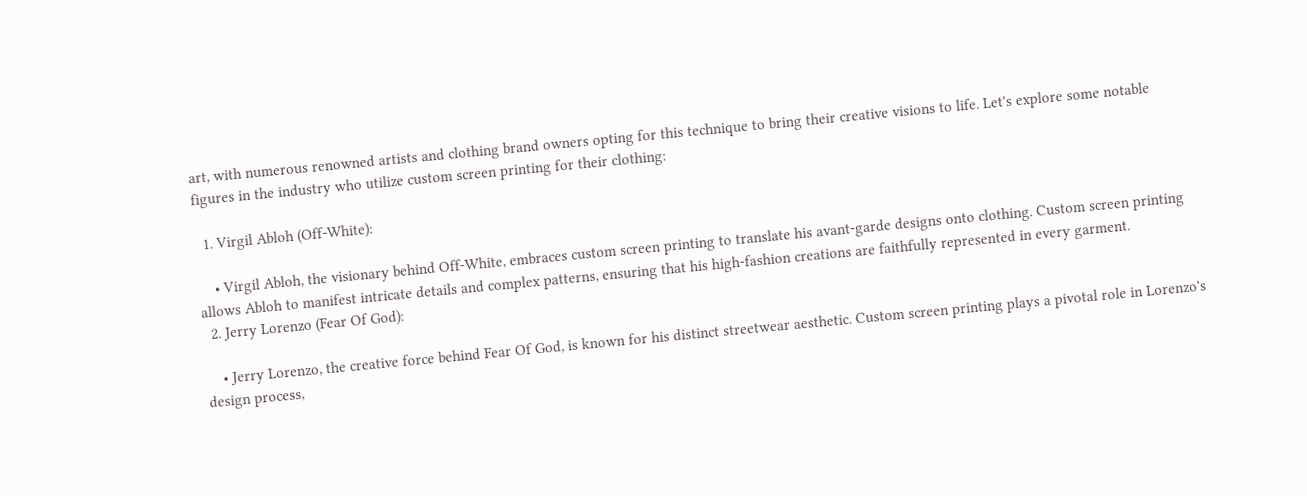art, with numerous renowned artists and clothing brand owners opting for this technique to bring their creative visions to life. Let's explore some notable figures in the industry who utilize custom screen printing for their clothing:

  1. Virgil Abloh (Off-White):

    • Virgil Abloh, the visionary behind Off-White, embraces custom screen printing to translate his avant-garde designs onto clothing. Custom screen printing allows Abloh to manifest intricate details and complex patterns, ensuring that his high-fashion creations are faithfully represented in every garment.
  2. Jerry Lorenzo (Fear Of God):

    • Jerry Lorenzo, the creative force behind Fear Of God, is known for his distinct streetwear aesthetic. Custom screen printing plays a pivotal role in Lorenzo's design process,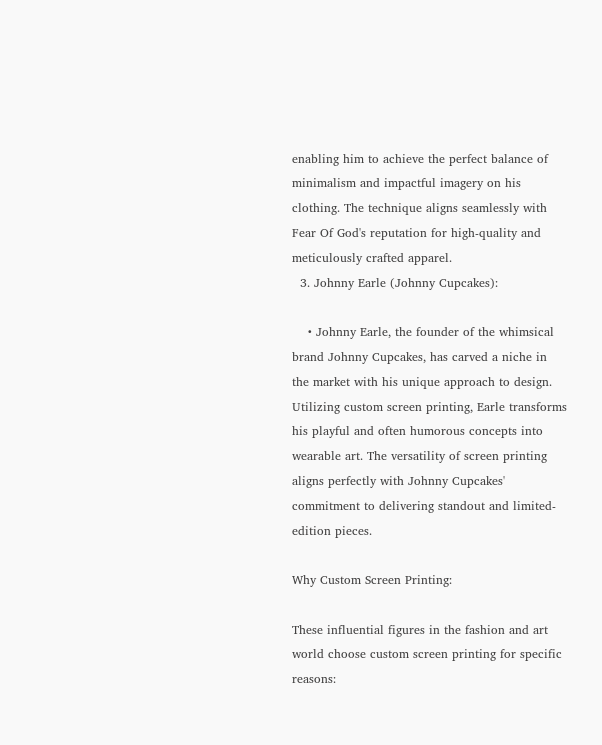enabling him to achieve the perfect balance of minimalism and impactful imagery on his clothing. The technique aligns seamlessly with Fear Of God's reputation for high-quality and meticulously crafted apparel.
  3. Johnny Earle (Johnny Cupcakes):

    • Johnny Earle, the founder of the whimsical brand Johnny Cupcakes, has carved a niche in the market with his unique approach to design. Utilizing custom screen printing, Earle transforms his playful and often humorous concepts into wearable art. The versatility of screen printing aligns perfectly with Johnny Cupcakes' commitment to delivering standout and limited-edition pieces.

Why Custom Screen Printing:

These influential figures in the fashion and art world choose custom screen printing for specific reasons: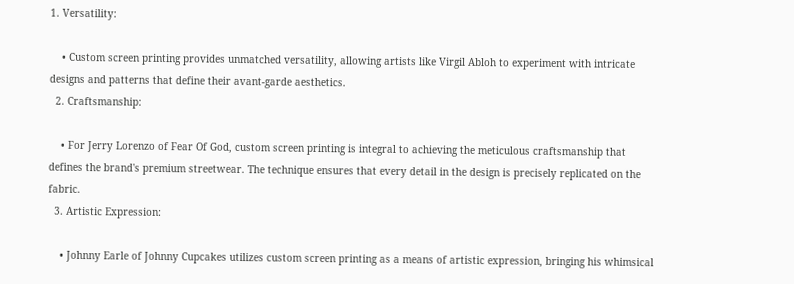1. Versatility:

    • Custom screen printing provides unmatched versatility, allowing artists like Virgil Abloh to experiment with intricate designs and patterns that define their avant-garde aesthetics.
  2. Craftsmanship:

    • For Jerry Lorenzo of Fear Of God, custom screen printing is integral to achieving the meticulous craftsmanship that defines the brand's premium streetwear. The technique ensures that every detail in the design is precisely replicated on the fabric.
  3. Artistic Expression:

    • Johnny Earle of Johnny Cupcakes utilizes custom screen printing as a means of artistic expression, bringing his whimsical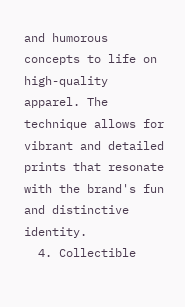and humorous concepts to life on high-quality apparel. The technique allows for vibrant and detailed prints that resonate with the brand's fun and distinctive identity.
  4. Collectible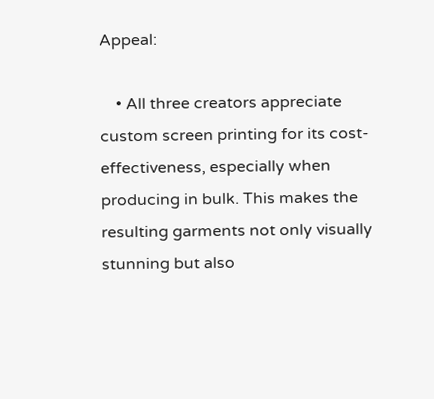Appeal:

    • All three creators appreciate custom screen printing for its cost-effectiveness, especially when producing in bulk. This makes the resulting garments not only visually stunning but also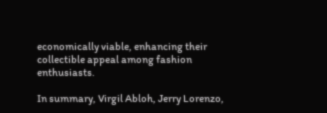economically viable, enhancing their collectible appeal among fashion enthusiasts.

In summary, Virgil Abloh, Jerry Lorenzo,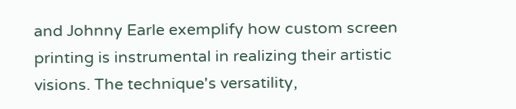and Johnny Earle exemplify how custom screen printing is instrumental in realizing their artistic visions. The technique's versatility,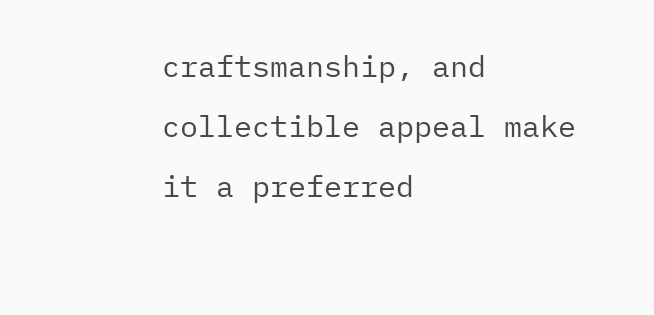craftsmanship, and collectible appeal make it a preferred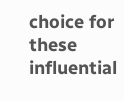choice for these influential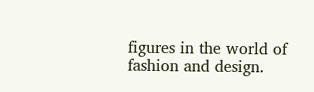figures in the world of fashion and design.